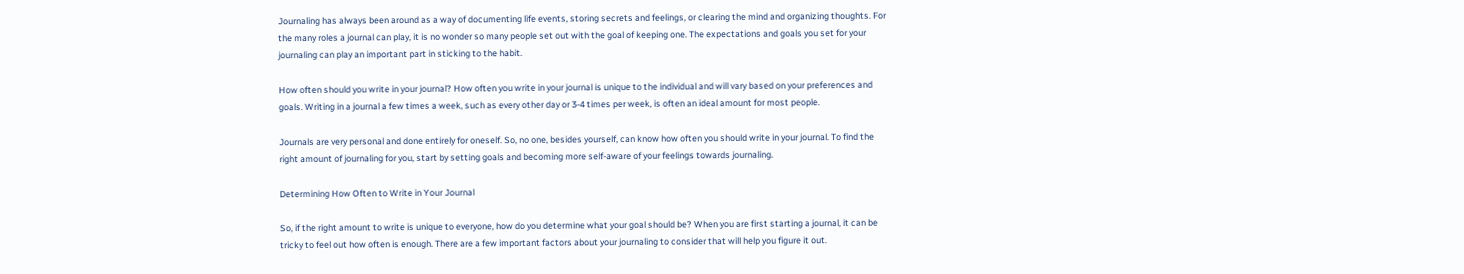Journaling has always been around as a way of documenting life events, storing secrets and feelings, or clearing the mind and organizing thoughts. For the many roles a journal can play, it is no wonder so many people set out with the goal of keeping one. The expectations and goals you set for your journaling can play an important part in sticking to the habit.

How often should you write in your journal? How often you write in your journal is unique to the individual and will vary based on your preferences and goals. Writing in a journal a few times a week, such as every other day or 3-4 times per week, is often an ideal amount for most people.

Journals are very personal and done entirely for oneself. So, no one, besides yourself, can know how often you should write in your journal. To find the right amount of journaling for you, start by setting goals and becoming more self-aware of your feelings towards journaling.

Determining How Often to Write in Your Journal

So, if the right amount to write is unique to everyone, how do you determine what your goal should be? When you are first starting a journal, it can be tricky to feel out how often is enough. There are a few important factors about your journaling to consider that will help you figure it out.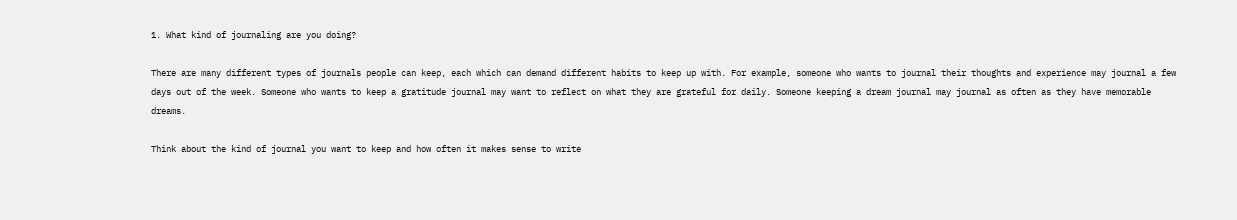1. What kind of journaling are you doing?

There are many different types of journals people can keep, each which can demand different habits to keep up with. For example, someone who wants to journal their thoughts and experience may journal a few days out of the week. Someone who wants to keep a gratitude journal may want to reflect on what they are grateful for daily. Someone keeping a dream journal may journal as often as they have memorable dreams.

Think about the kind of journal you want to keep and how often it makes sense to write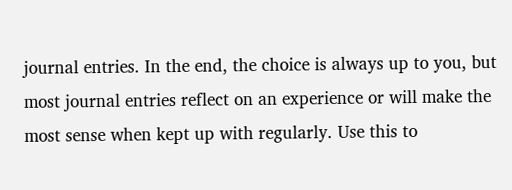journal entries. In the end, the choice is always up to you, but most journal entries reflect on an experience or will make the most sense when kept up with regularly. Use this to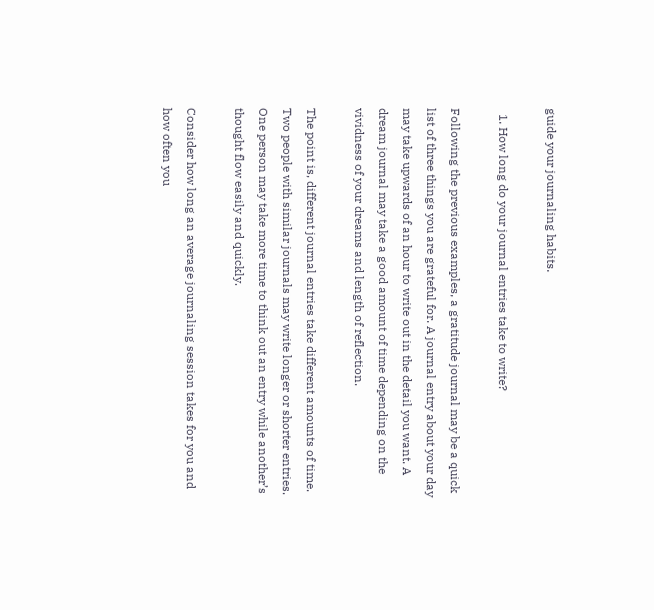guide your journaling habits.

  1. How long do your journal entries take to write?

Following the previous examples, a gratitude journal may be a quick list of three things you are grateful for. A journal entry about your day may take upwards of an hour to write out in the detail you want. A dream journal may take a good amount of time depending on the vividness of your dreams and length of reflection.

The point is, different journal entries take different amounts of time. Two people with similar journals may write longer or shorter entries. One person may take more time to think out an entry while another’s thought flow easily and quickly.

Consider how long an average journaling session takes for you and how often you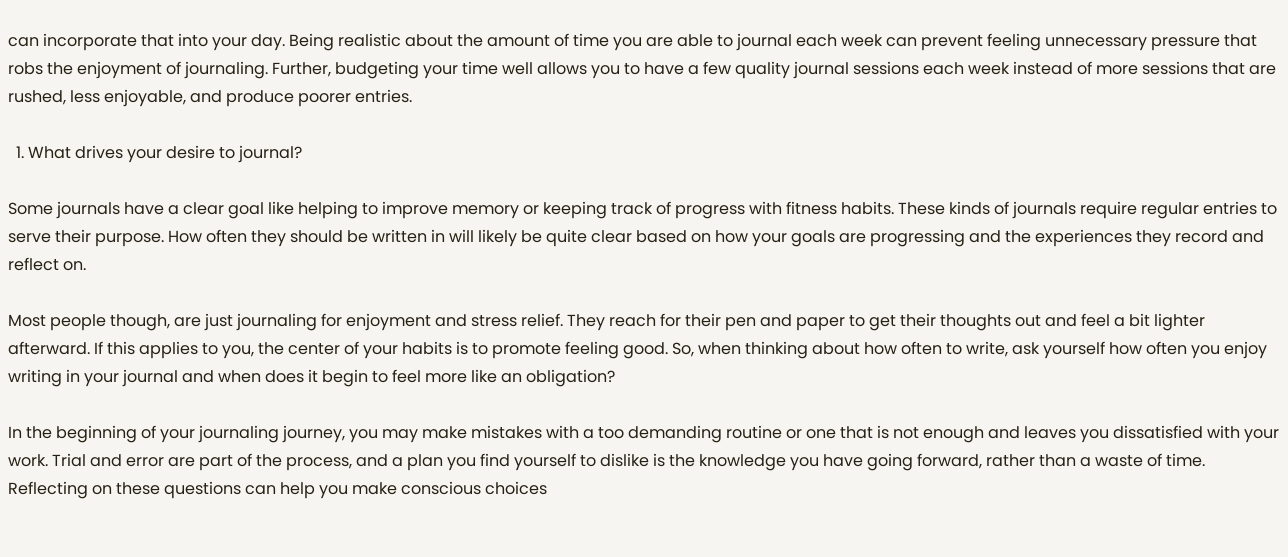can incorporate that into your day. Being realistic about the amount of time you are able to journal each week can prevent feeling unnecessary pressure that robs the enjoyment of journaling. Further, budgeting your time well allows you to have a few quality journal sessions each week instead of more sessions that are rushed, less enjoyable, and produce poorer entries.

  1. What drives your desire to journal?

Some journals have a clear goal like helping to improve memory or keeping track of progress with fitness habits. These kinds of journals require regular entries to serve their purpose. How often they should be written in will likely be quite clear based on how your goals are progressing and the experiences they record and reflect on.

Most people though, are just journaling for enjoyment and stress relief. They reach for their pen and paper to get their thoughts out and feel a bit lighter afterward. If this applies to you, the center of your habits is to promote feeling good. So, when thinking about how often to write, ask yourself how often you enjoy writing in your journal and when does it begin to feel more like an obligation?

In the beginning of your journaling journey, you may make mistakes with a too demanding routine or one that is not enough and leaves you dissatisfied with your work. Trial and error are part of the process, and a plan you find yourself to dislike is the knowledge you have going forward, rather than a waste of time. Reflecting on these questions can help you make conscious choices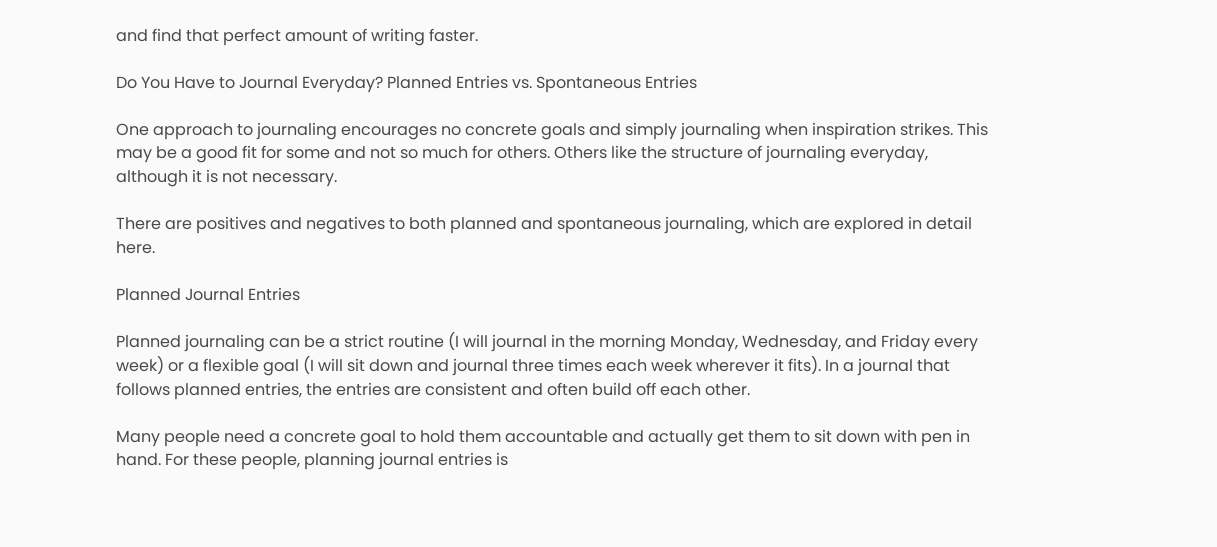and find that perfect amount of writing faster.

Do You Have to Journal Everyday? Planned Entries vs. Spontaneous Entries

One approach to journaling encourages no concrete goals and simply journaling when inspiration strikes. This may be a good fit for some and not so much for others. Others like the structure of journaling everyday, although it is not necessary.

There are positives and negatives to both planned and spontaneous journaling, which are explored in detail here.

Planned Journal Entries

Planned journaling can be a strict routine (I will journal in the morning Monday, Wednesday, and Friday every week) or a flexible goal (I will sit down and journal three times each week wherever it fits). In a journal that follows planned entries, the entries are consistent and often build off each other.

Many people need a concrete goal to hold them accountable and actually get them to sit down with pen in hand. For these people, planning journal entries is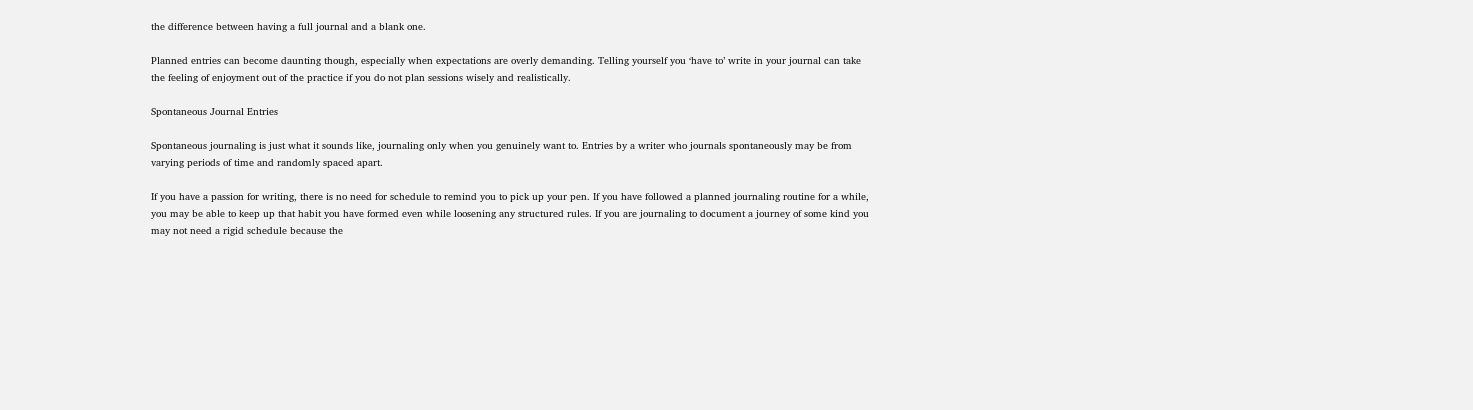the difference between having a full journal and a blank one.

Planned entries can become daunting though, especially when expectations are overly demanding. Telling yourself you ‘have to’ write in your journal can take the feeling of enjoyment out of the practice if you do not plan sessions wisely and realistically.

Spontaneous Journal Entries

Spontaneous journaling is just what it sounds like, journaling only when you genuinely want to. Entries by a writer who journals spontaneously may be from varying periods of time and randomly spaced apart.

If you have a passion for writing, there is no need for schedule to remind you to pick up your pen. If you have followed a planned journaling routine for a while, you may be able to keep up that habit you have formed even while loosening any structured rules. If you are journaling to document a journey of some kind you may not need a rigid schedule because the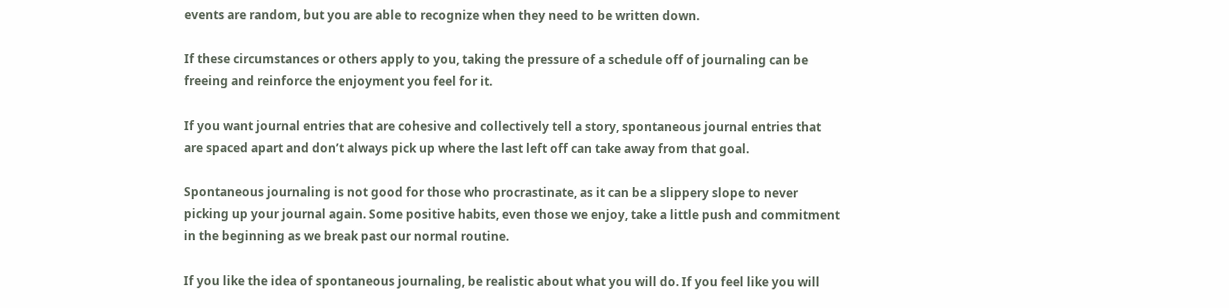events are random, but you are able to recognize when they need to be written down.

If these circumstances or others apply to you, taking the pressure of a schedule off of journaling can be freeing and reinforce the enjoyment you feel for it.

If you want journal entries that are cohesive and collectively tell a story, spontaneous journal entries that are spaced apart and don’t always pick up where the last left off can take away from that goal.

Spontaneous journaling is not good for those who procrastinate, as it can be a slippery slope to never picking up your journal again. Some positive habits, even those we enjoy, take a little push and commitment in the beginning as we break past our normal routine.

If you like the idea of spontaneous journaling, be realistic about what you will do. If you feel like you will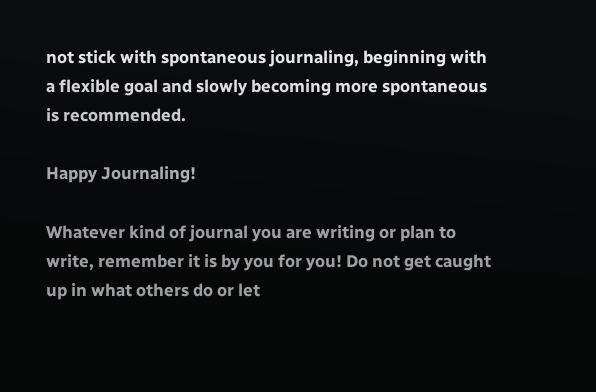not stick with spontaneous journaling, beginning with a flexible goal and slowly becoming more spontaneous is recommended.

Happy Journaling!

Whatever kind of journal you are writing or plan to write, remember it is by you for you! Do not get caught up in what others do or let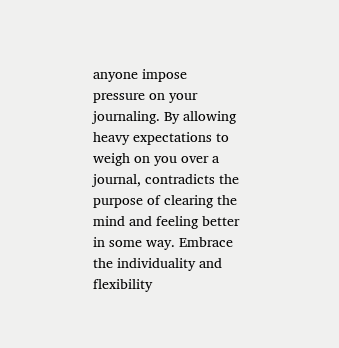anyone impose pressure on your journaling. By allowing heavy expectations to weigh on you over a journal, contradicts the purpose of clearing the mind and feeling better in some way. Embrace the individuality and flexibility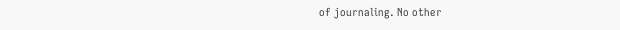of journaling. No other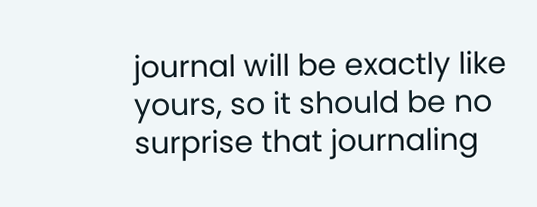journal will be exactly like yours, so it should be no surprise that journaling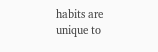habits are unique to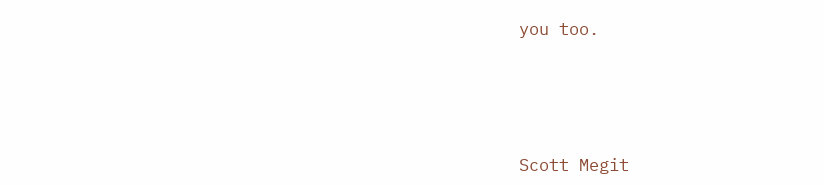you too.




Scott Megit